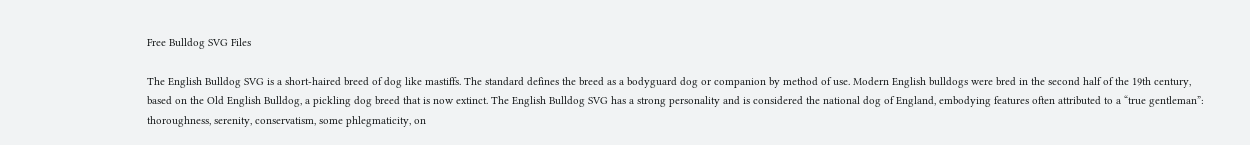Free Bulldog SVG Files

The English Bulldog SVG is a short-haired breed of dog like mastiffs. The standard defines the breed as a bodyguard dog or companion by method of use. Modern English bulldogs were bred in the second half of the 19th century, based on the Old English Bulldog, a pickling dog breed that is now extinct. The English Bulldog SVG has a strong personality and is considered the national dog of England, embodying features often attributed to a “true gentleman”: thoroughness, serenity, conservatism, some phlegmaticity, on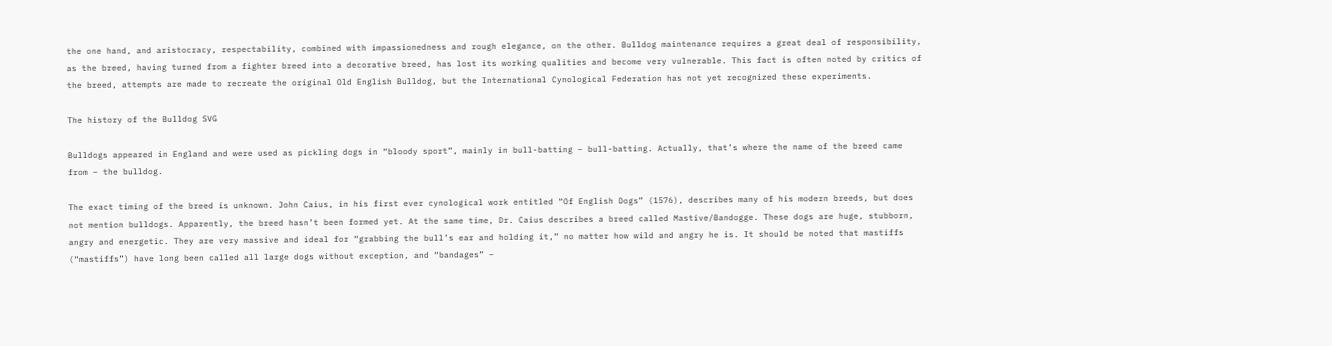the one hand, and aristocracy, respectability, combined with impassionedness and rough elegance, on the other. Bulldog maintenance requires a great deal of responsibility, as the breed, having turned from a fighter breed into a decorative breed, has lost its working qualities and become very vulnerable. This fact is often noted by critics of the breed, attempts are made to recreate the original Old English Bulldog, but the International Cynological Federation has not yet recognized these experiments.

The history of the Bulldog SVG

Bulldogs appeared in England and were used as pickling dogs in “bloody sport”, mainly in bull-batting – bull-batting. Actually, that’s where the name of the breed came from – the bulldog.

The exact timing of the breed is unknown. John Caius, in his first ever cynological work entitled “Of English Dogs” (1576), describes many of his modern breeds, but does not mention bulldogs. Apparently, the breed hasn’t been formed yet. At the same time, Dr. Caius describes a breed called Mastive/Bandogge. These dogs are huge, stubborn, angry and energetic. They are very massive and ideal for “grabbing the bull’s ear and holding it,” no matter how wild and angry he is. It should be noted that mastiffs (“mastiffs”) have long been called all large dogs without exception, and “bandages” –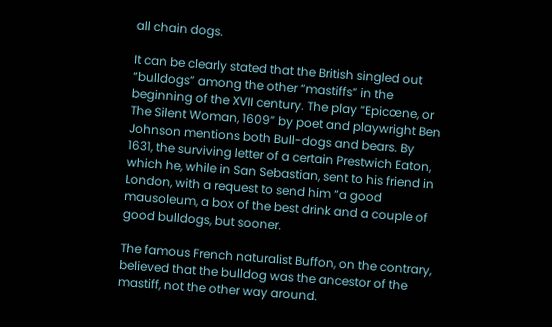all chain dogs.

It can be clearly stated that the British singled out “bulldogs” among the other “mastiffs” in the beginning of the XVII century. The play “Epicœne, or The Silent Woman, 1609” by poet and playwright Ben Johnson mentions both Bull-dogs and bears. By 1631, the surviving letter of a certain Prestwich Eaton, which he, while in San Sebastian, sent to his friend in London, with a request to send him “a good mausoleum, a box of the best drink and a couple of good bulldogs, but sooner.

The famous French naturalist Buffon, on the contrary, believed that the bulldog was the ancestor of the mastiff, not the other way around.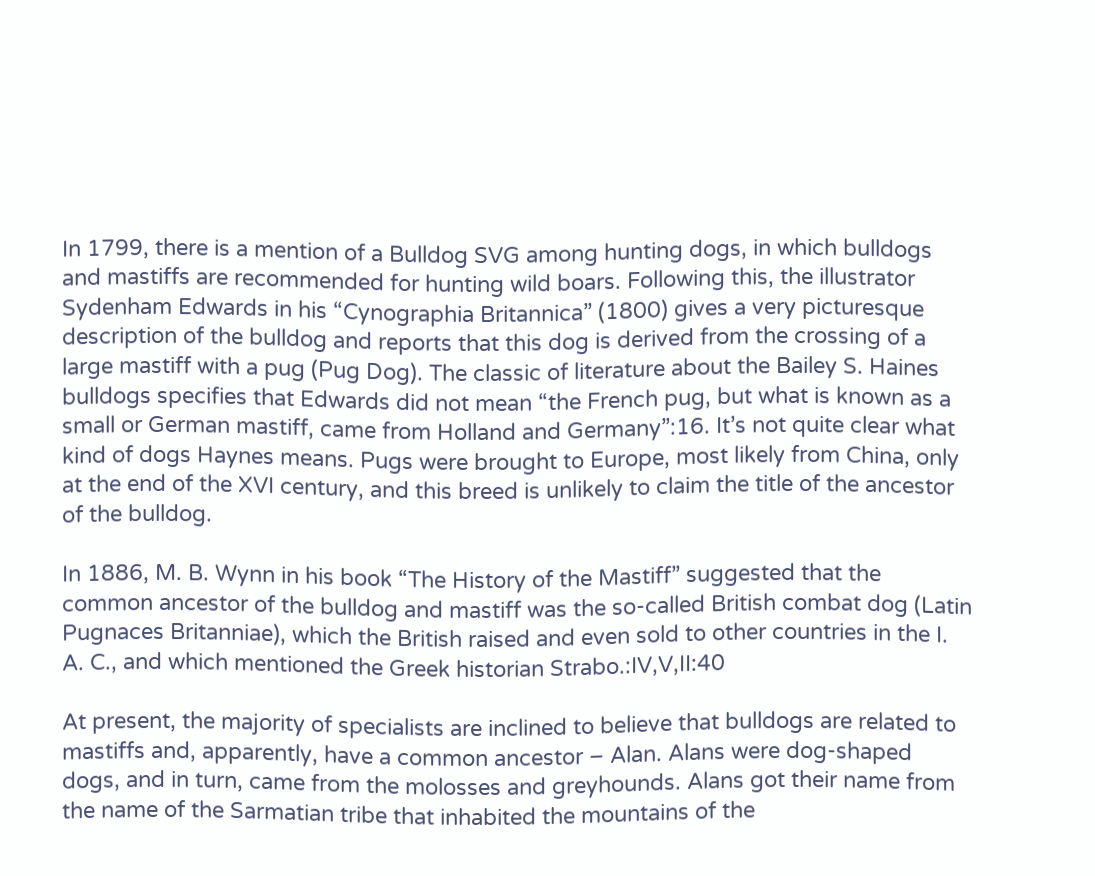In 1799, there is a mention of a Bulldog SVG among hunting dogs, in which bulldogs and mastiffs are recommended for hunting wild boars. Following this, the illustrator Sydenham Edwards in his “Cynographia Britannica” (1800) gives a very picturesque description of the bulldog and reports that this dog is derived from the crossing of a large mastiff with a pug (Pug Dog). The classic of literature about the Bailey S. Haines bulldogs specifies that Edwards did not mean “the French pug, but what is known as a small or German mastiff, came from Holland and Germany”:16. It’s not quite clear what kind of dogs Haynes means. Pugs were brought to Europe, most likely from China, only at the end of the XVI century, and this breed is unlikely to claim the title of the ancestor of the bulldog.

In 1886, M. B. Wynn in his book “The History of the Mastiff” suggested that the common ancestor of the bulldog and mastiff was the so-called British combat dog (Latin Pugnaces Britanniae), which the British raised and even sold to other countries in the I. A. C., and which mentioned the Greek historian Strabo.:IV,V,II:40

At present, the majority of specialists are inclined to believe that bulldogs are related to mastiffs and, apparently, have a common ancestor – Alan. Alans were dog-shaped dogs, and in turn, came from the molosses and greyhounds. Alans got their name from the name of the Sarmatian tribe that inhabited the mountains of the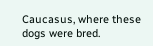Caucasus, where these dogs were bred.